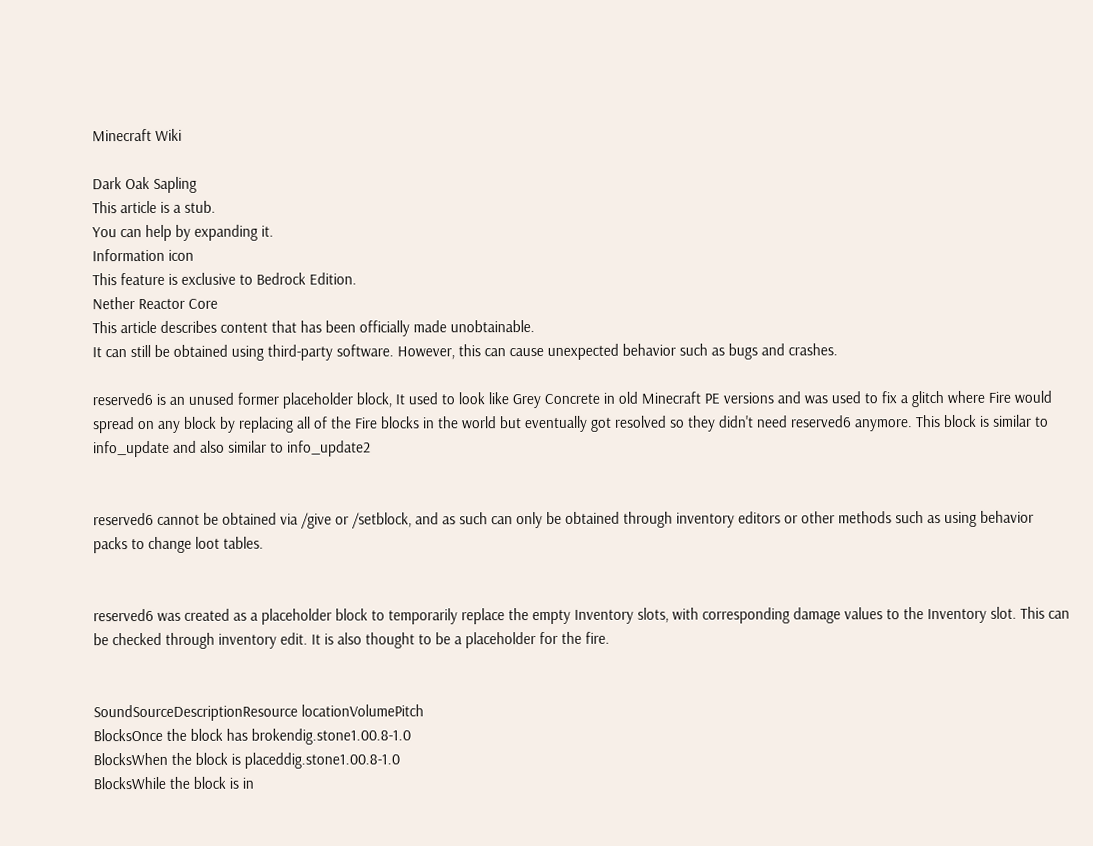Minecraft Wiki

Dark Oak Sapling
This article is a stub.
You can help by expanding it.
Information icon
This feature is exclusive to Bedrock Edition.
Nether Reactor Core
This article describes content that has been officially made unobtainable.
It can still be obtained using third-party software. However, this can cause unexpected behavior such as bugs and crashes.

reserved6 is an unused former placeholder block, It used to look like Grey Concrete in old Minecraft PE versions and was used to fix a glitch where Fire would spread on any block by replacing all of the Fire blocks in the world but eventually got resolved so they didn't need reserved6 anymore. This block is similar to info_update and also similar to info_update2


reserved6 cannot be obtained via /give or /setblock, and as such can only be obtained through inventory editors or other methods such as using behavior packs to change loot tables.


reserved6 was created as a placeholder block to temporarily replace the empty Inventory slots, with corresponding damage values to the Inventory slot. This can be checked through inventory edit. It is also thought to be a placeholder for the fire.


SoundSourceDescriptionResource locationVolumePitch
BlocksOnce the block has brokendig.stone1.00.8-1.0
BlocksWhen the block is placeddig.stone1.00.8-1.0
BlocksWhile the block is in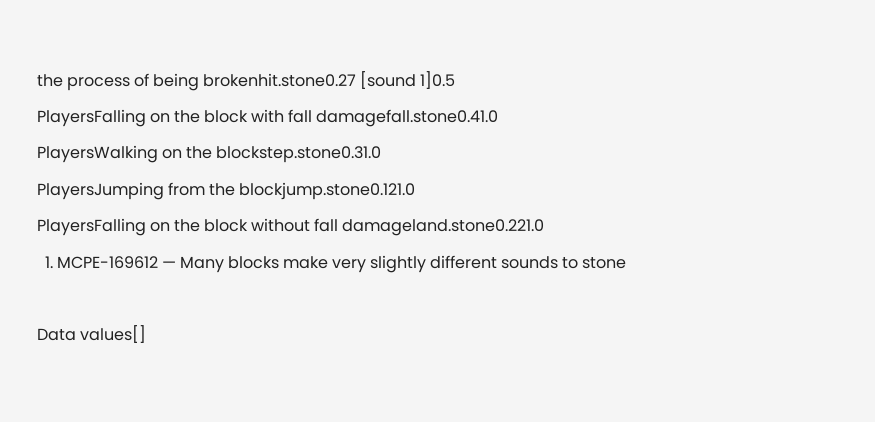the process of being brokenhit.stone0.27 [sound 1]0.5
PlayersFalling on the block with fall damagefall.stone0.41.0
PlayersWalking on the blockstep.stone0.31.0
PlayersJumping from the blockjump.stone0.121.0
PlayersFalling on the block without fall damageland.stone0.221.0
  1. MCPE-169612 — Many blocks make very slightly different sounds to stone

Data values[]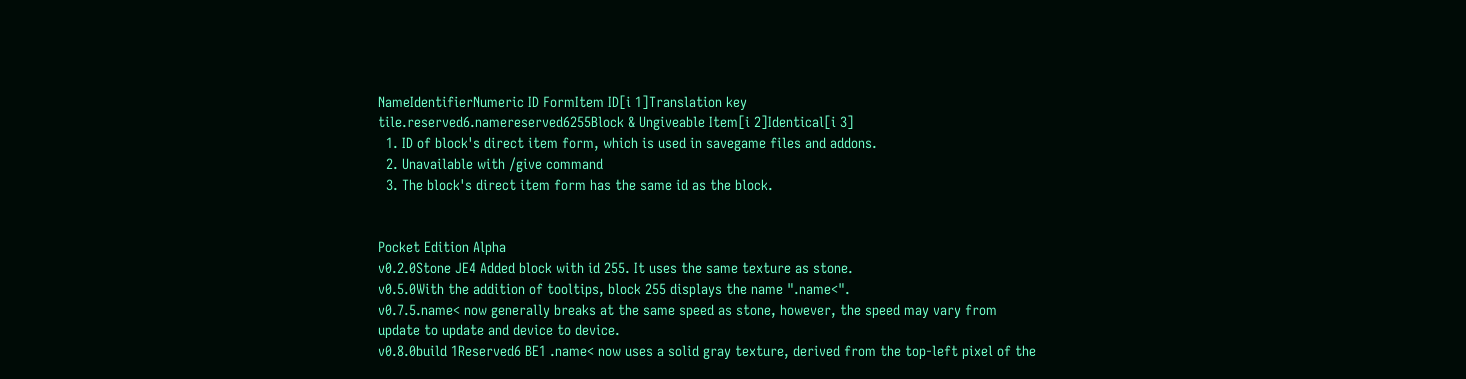NameIdentifierNumeric ID FormItem ID[i 1]Translation key
tile.reserved6.namereserved6255Block & Ungiveable Item[i 2]Identical[i 3]
  1. ID of block's direct item form, which is used in savegame files and addons.
  2. Unavailable with /give command
  3. The block's direct item form has the same id as the block.


Pocket Edition Alpha
v0.2.0Stone JE4 Added block with id 255. It uses the same texture as stone.
v0.5.0With the addition of tooltips, block 255 displays the name ".name<".
v0.7.5.name< now generally breaks at the same speed as stone, however, the speed may vary from update to update and device to device.
v0.8.0build 1Reserved6 BE1 .name< now uses a solid gray texture, derived from the top-left pixel of the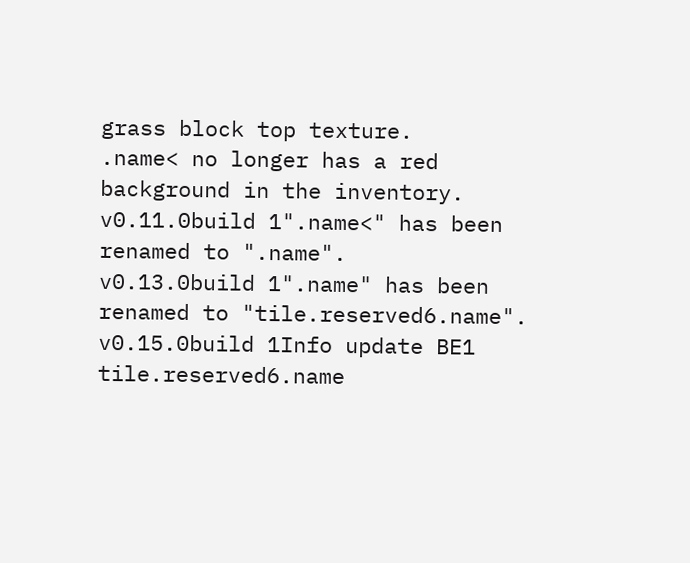grass block top texture.
.name< no longer has a red background in the inventory.
v0.11.0build 1".name<" has been renamed to ".name".
v0.13.0build 1".name" has been renamed to "tile.reserved6.name".
v0.15.0build 1Info update BE1 tile.reserved6.name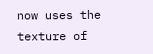now uses the texture of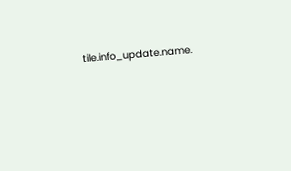tile.info_update.name.